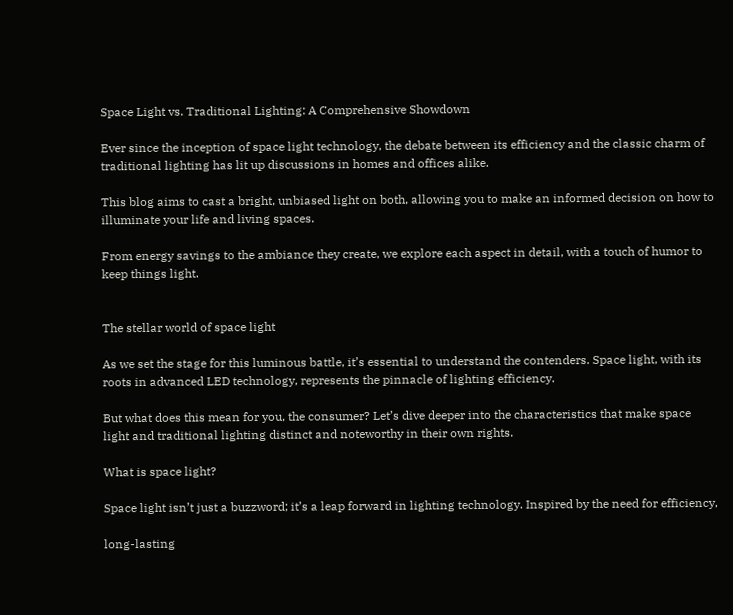Space Light vs. Traditional Lighting: A Comprehensive Showdown

Ever since the inception of space light technology, the debate between its efficiency and the classic charm of traditional lighting has lit up discussions in homes and offices alike.

This blog aims to cast a bright, unbiased light on both, allowing you to make an informed decision on how to illuminate your life and living spaces.

From energy savings to the ambiance they create, we explore each aspect in detail, with a touch of humor to keep things light.


The stellar world of space light

As we set the stage for this luminous battle, it’s essential to understand the contenders. Space light, with its roots in advanced LED technology, represents the pinnacle of lighting efficiency.

But what does this mean for you, the consumer? Let’s dive deeper into the characteristics that make space light and traditional lighting distinct and noteworthy in their own rights.

What is space light?

Space light isn’t just a buzzword; it’s a leap forward in lighting technology. Inspired by the need for efficiency,

long-lasting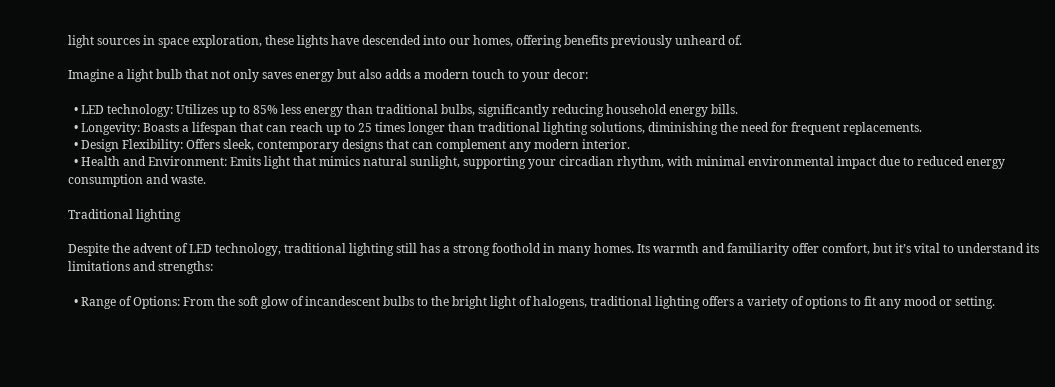light sources in space exploration, these lights have descended into our homes, offering benefits previously unheard of.

Imagine a light bulb that not only saves energy but also adds a modern touch to your decor:

  • LED technology: Utilizes up to 85% less energy than traditional bulbs, significantly reducing household energy bills.
  • Longevity: Boasts a lifespan that can reach up to 25 times longer than traditional lighting solutions, diminishing the need for frequent replacements.
  • Design Flexibility: Offers sleek, contemporary designs that can complement any modern interior.
  • Health and Environment: Emits light that mimics natural sunlight, supporting your circadian rhythm, with minimal environmental impact due to reduced energy consumption and waste.

Traditional lighting

Despite the advent of LED technology, traditional lighting still has a strong foothold in many homes. Its warmth and familiarity offer comfort, but it’s vital to understand its limitations and strengths:

  • Range of Options: From the soft glow of incandescent bulbs to the bright light of halogens, traditional lighting offers a variety of options to fit any mood or setting.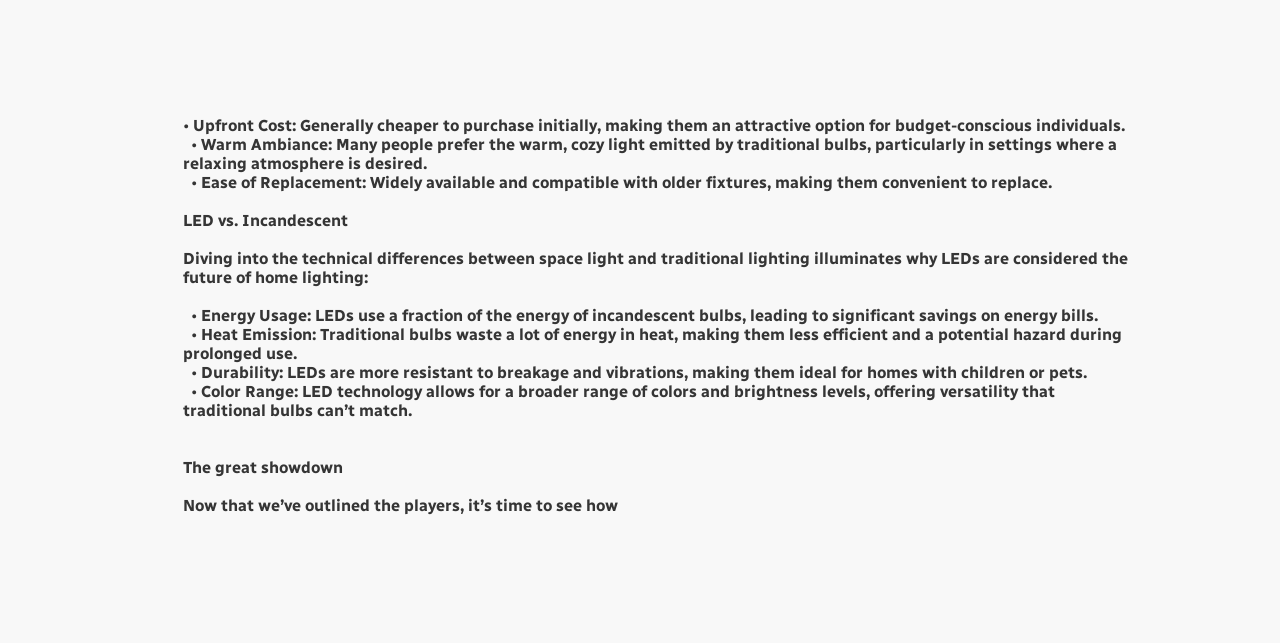• Upfront Cost: Generally cheaper to purchase initially, making them an attractive option for budget-conscious individuals.
  • Warm Ambiance: Many people prefer the warm, cozy light emitted by traditional bulbs, particularly in settings where a relaxing atmosphere is desired.
  • Ease of Replacement: Widely available and compatible with older fixtures, making them convenient to replace.

LED vs. Incandescent

Diving into the technical differences between space light and traditional lighting illuminates why LEDs are considered the future of home lighting:

  • Energy Usage: LEDs use a fraction of the energy of incandescent bulbs, leading to significant savings on energy bills.
  • Heat Emission: Traditional bulbs waste a lot of energy in heat, making them less efficient and a potential hazard during prolonged use.
  • Durability: LEDs are more resistant to breakage and vibrations, making them ideal for homes with children or pets.
  • Color Range: LED technology allows for a broader range of colors and brightness levels, offering versatility that traditional bulbs can’t match.


The great showdown

Now that we’ve outlined the players, it’s time to see how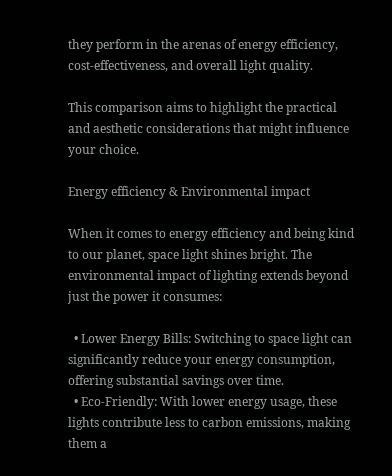they perform in the arenas of energy efficiency, cost-effectiveness, and overall light quality.

This comparison aims to highlight the practical and aesthetic considerations that might influence your choice.

Energy efficiency & Environmental impact

When it comes to energy efficiency and being kind to our planet, space light shines bright. The environmental impact of lighting extends beyond just the power it consumes:

  • Lower Energy Bills: Switching to space light can significantly reduce your energy consumption, offering substantial savings over time.
  • Eco-Friendly: With lower energy usage, these lights contribute less to carbon emissions, making them a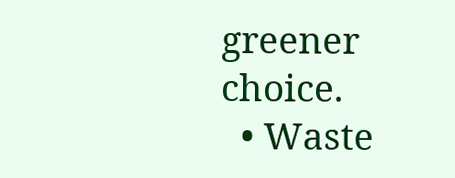greener choice.
  • Waste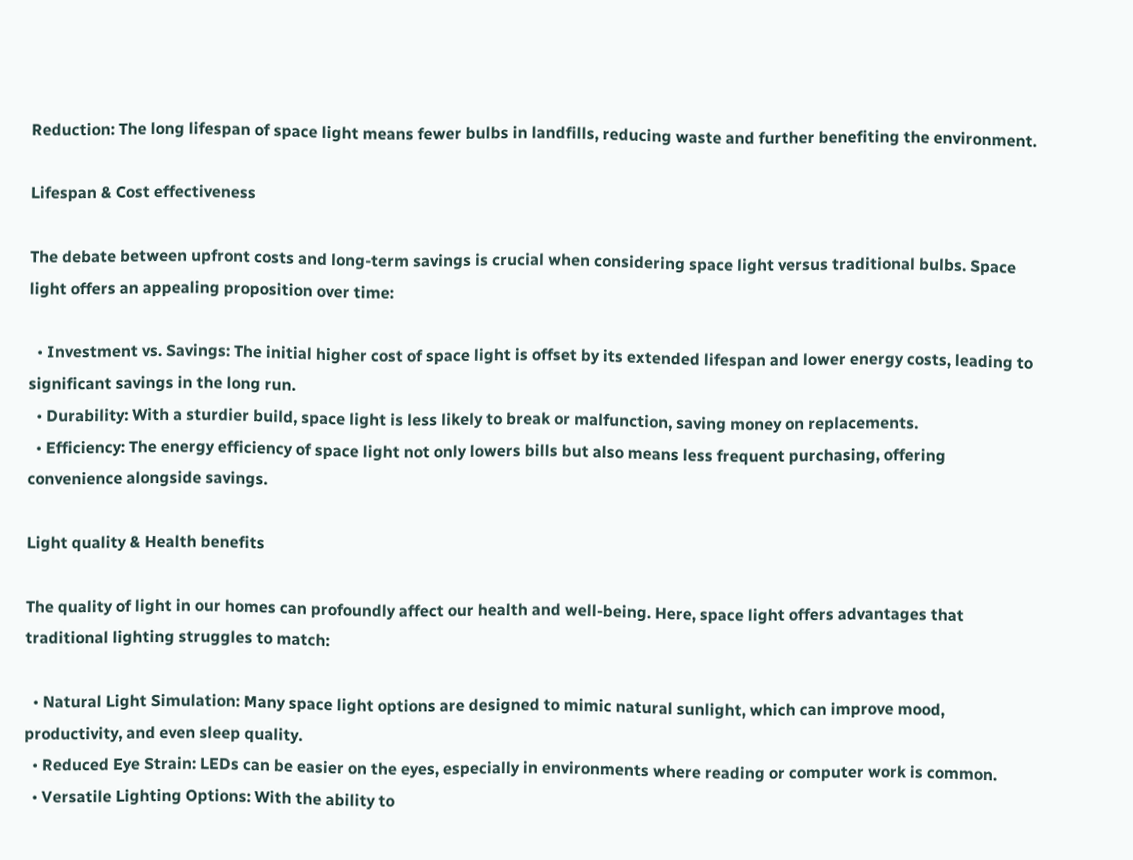Reduction: The long lifespan of space light means fewer bulbs in landfills, reducing waste and further benefiting the environment.

Lifespan & Cost effectiveness

The debate between upfront costs and long-term savings is crucial when considering space light versus traditional bulbs. Space light offers an appealing proposition over time:

  • Investment vs. Savings: The initial higher cost of space light is offset by its extended lifespan and lower energy costs, leading to significant savings in the long run.
  • Durability: With a sturdier build, space light is less likely to break or malfunction, saving money on replacements.
  • Efficiency: The energy efficiency of space light not only lowers bills but also means less frequent purchasing, offering convenience alongside savings.

Light quality & Health benefits

The quality of light in our homes can profoundly affect our health and well-being. Here, space light offers advantages that traditional lighting struggles to match:

  • Natural Light Simulation: Many space light options are designed to mimic natural sunlight, which can improve mood, productivity, and even sleep quality.
  • Reduced Eye Strain: LEDs can be easier on the eyes, especially in environments where reading or computer work is common.
  • Versatile Lighting Options: With the ability to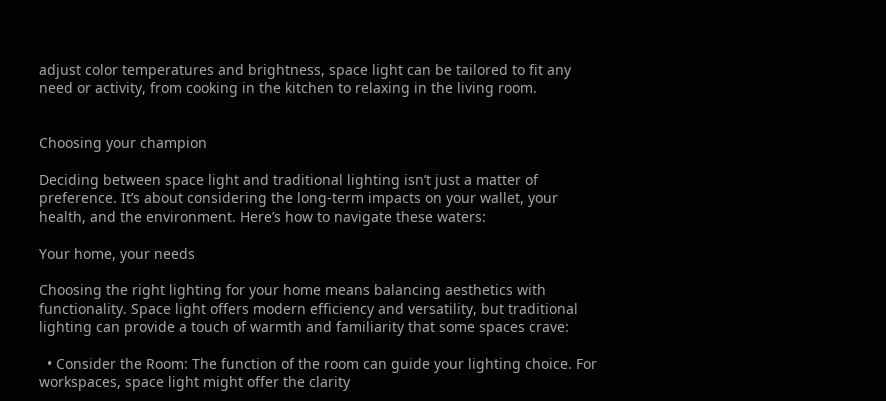adjust color temperatures and brightness, space light can be tailored to fit any need or activity, from cooking in the kitchen to relaxing in the living room.


Choosing your champion

Deciding between space light and traditional lighting isn’t just a matter of preference. It’s about considering the long-term impacts on your wallet, your health, and the environment. Here’s how to navigate these waters:

Your home, your needs

Choosing the right lighting for your home means balancing aesthetics with functionality. Space light offers modern efficiency and versatility, but traditional lighting can provide a touch of warmth and familiarity that some spaces crave:

  • Consider the Room: The function of the room can guide your lighting choice. For workspaces, space light might offer the clarity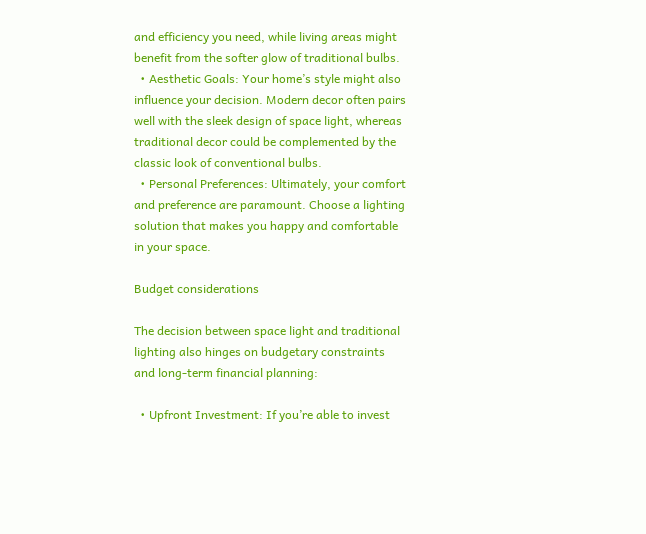and efficiency you need, while living areas might benefit from the softer glow of traditional bulbs.
  • Aesthetic Goals: Your home’s style might also influence your decision. Modern decor often pairs well with the sleek design of space light, whereas traditional decor could be complemented by the classic look of conventional bulbs.
  • Personal Preferences: Ultimately, your comfort and preference are paramount. Choose a lighting solution that makes you happy and comfortable in your space.

Budget considerations

The decision between space light and traditional lighting also hinges on budgetary constraints and long-term financial planning:

  • Upfront Investment: If you’re able to invest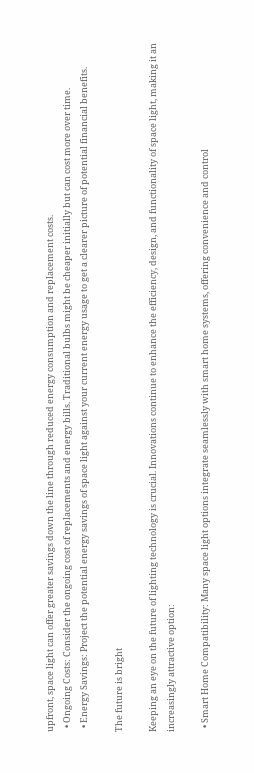upfront, space light can offer greater savings down the line through reduced energy consumption and replacement costs.
  • Ongoing Costs: Consider the ongoing cost of replacements and energy bills. Traditional bulbs might be cheaper initially but can cost more over time.
  • Energy Savings: Project the potential energy savings of space light against your current energy usage to get a clearer picture of potential financial benefits.

The future is bright

Keeping an eye on the future of lighting technology is crucial. Innovations continue to enhance the efficiency, design, and functionality of space light, making it an increasingly attractive option:

  • Smart Home Compatibility: Many space light options integrate seamlessly with smart home systems, offering convenience and control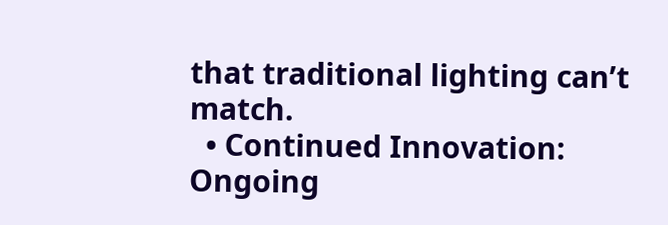that traditional lighting can’t match.
  • Continued Innovation: Ongoing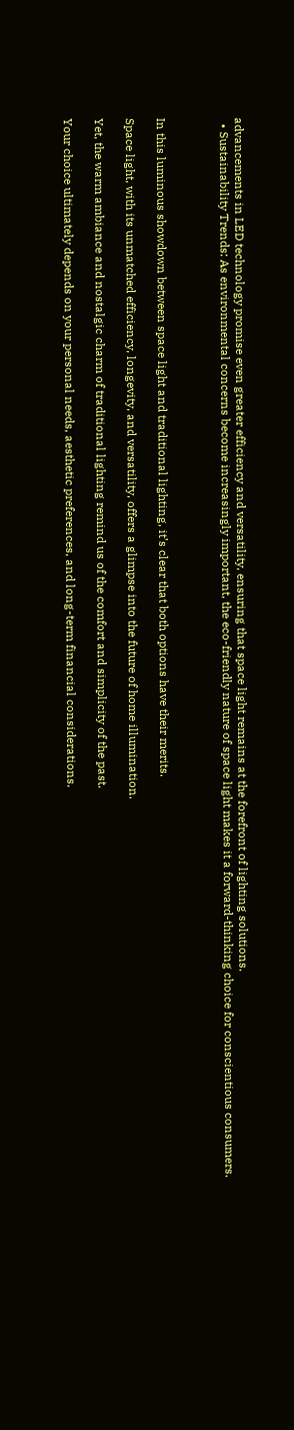advancements in LED technology promise even greater efficiency and versatility, ensuring that space light remains at the forefront of lighting solutions.
  • Sustainability Trends: As environmental concerns become increasingly important, the eco-friendly nature of space light makes it a forward-thinking choice for conscientious consumers.



In this luminous showdown between space light and traditional lighting, it’s clear that both options have their merits.

Space light, with its unmatched efficiency, longevity, and versatility, offers a glimpse into the future of home illumination.

Yet, the warm ambiance and nostalgic charm of traditional lighting remind us of the comfort and simplicity of the past.

Your choice ultimately depends on your personal needs, aesthetic preferences, and long-term financial considerations.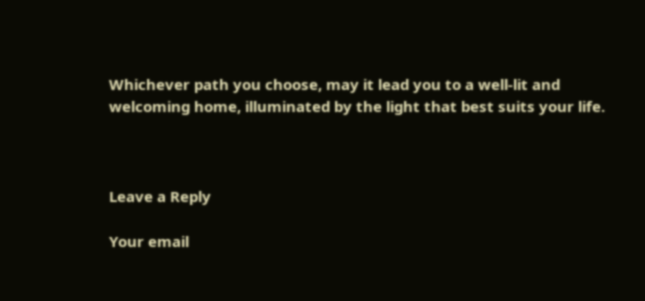Whichever path you choose, may it lead you to a well-lit and welcoming home, illuminated by the light that best suits your life.



Leave a Reply

Your email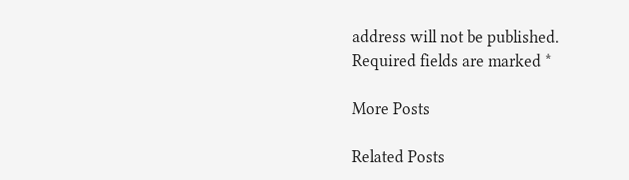address will not be published. Required fields are marked *

More Posts

Related Posts